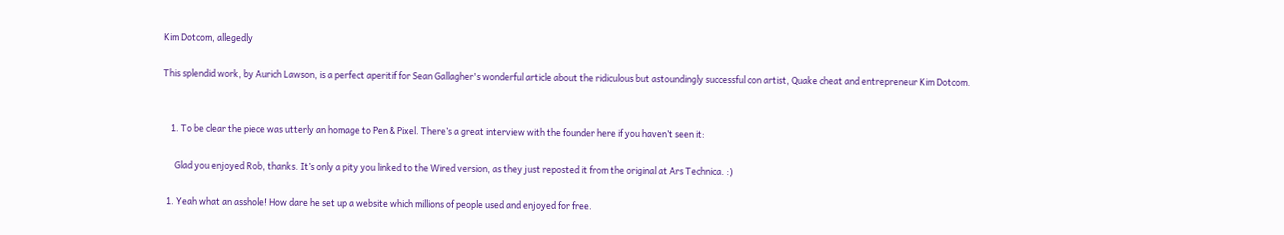Kim Dotcom, allegedly

This splendid work, by Aurich Lawson, is a perfect aperitif for Sean Gallagher's wonderful article about the ridiculous but astoundingly successful con artist, Quake cheat and entrepreneur Kim Dotcom.


    1. To be clear the piece was utterly an homage to Pen & Pixel. There’s a great interview with the founder here if you haven’t seen it:

      Glad you enjoyed Rob, thanks. It’s only a pity you linked to the Wired version, as they just reposted it from the original at Ars Technica. :)

  1. Yeah what an asshole! How dare he set up a website which millions of people used and enjoyed for free.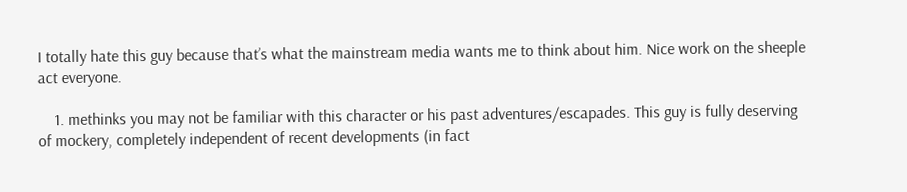I totally hate this guy because that’s what the mainstream media wants me to think about him. Nice work on the sheeple act everyone.

    1. methinks you may not be familiar with this character or his past adventures/escapades. This guy is fully deserving of mockery, completely independent of recent developments (in fact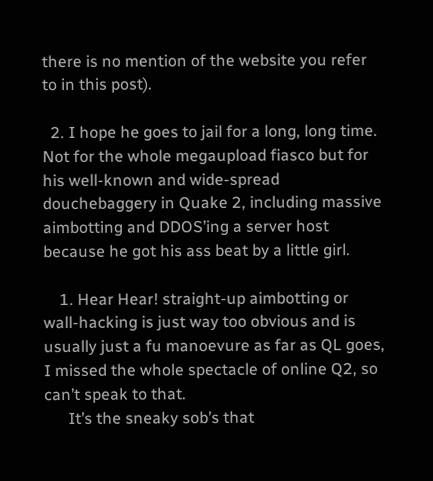there is no mention of the website you refer to in this post).

  2. I hope he goes to jail for a long, long time.  Not for the whole megaupload fiasco but for his well-known and wide-spread douchebaggery in Quake 2, including massive aimbotting and DDOS’ing a server host because he got his ass beat by a little girl.

    1. Hear Hear! straight-up aimbotting or wall-hacking is just way too obvious and is usually just a fu manoevure as far as QL goes, I missed the whole spectacle of online Q2, so can’t speak to that.
      It’s the sneaky sob’s that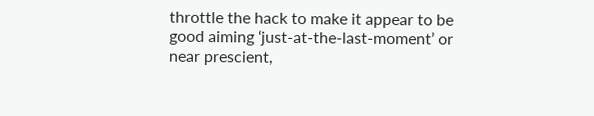throttle the hack to make it appear to be good aiming ‘just-at-the-last-moment’ or near prescient,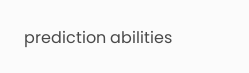prediction abilities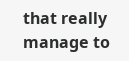that really manage to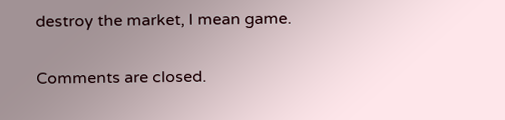destroy the market, I mean game.

Comments are closed.